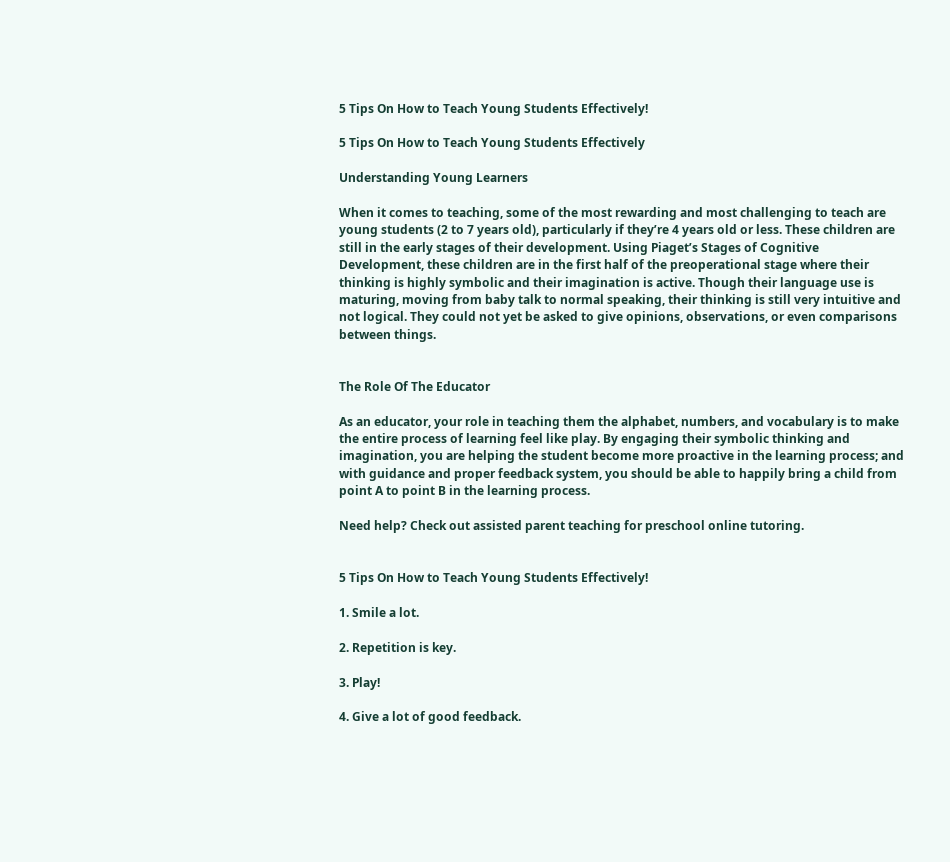5 Tips On How to Teach Young Students Effectively!

5 Tips On How to Teach Young Students Effectively

Understanding Young Learners

When it comes to teaching, some of the most rewarding and most challenging to teach are young students (2 to 7 years old), particularly if they’re 4 years old or less. These children are still in the early stages of their development. Using Piaget’s Stages of Cognitive Development, these children are in the first half of the preoperational stage where their thinking is highly symbolic and their imagination is active. Though their language use is maturing, moving from baby talk to normal speaking, their thinking is still very intuitive and not logical. They could not yet be asked to give opinions, observations, or even comparisons between things.


The Role Of The Educator

As an educator, your role in teaching them the alphabet, numbers, and vocabulary is to make the entire process of learning feel like play. By engaging their symbolic thinking and imagination, you are helping the student become more proactive in the learning process; and with guidance and proper feedback system, you should be able to happily bring a child from point A to point B in the learning process.

Need help? Check out assisted parent teaching for preschool online tutoring.


5 Tips On How to Teach Young Students Effectively!

1. Smile a lot.

2. Repetition is key.

3. Play!

4. Give a lot of good feedback.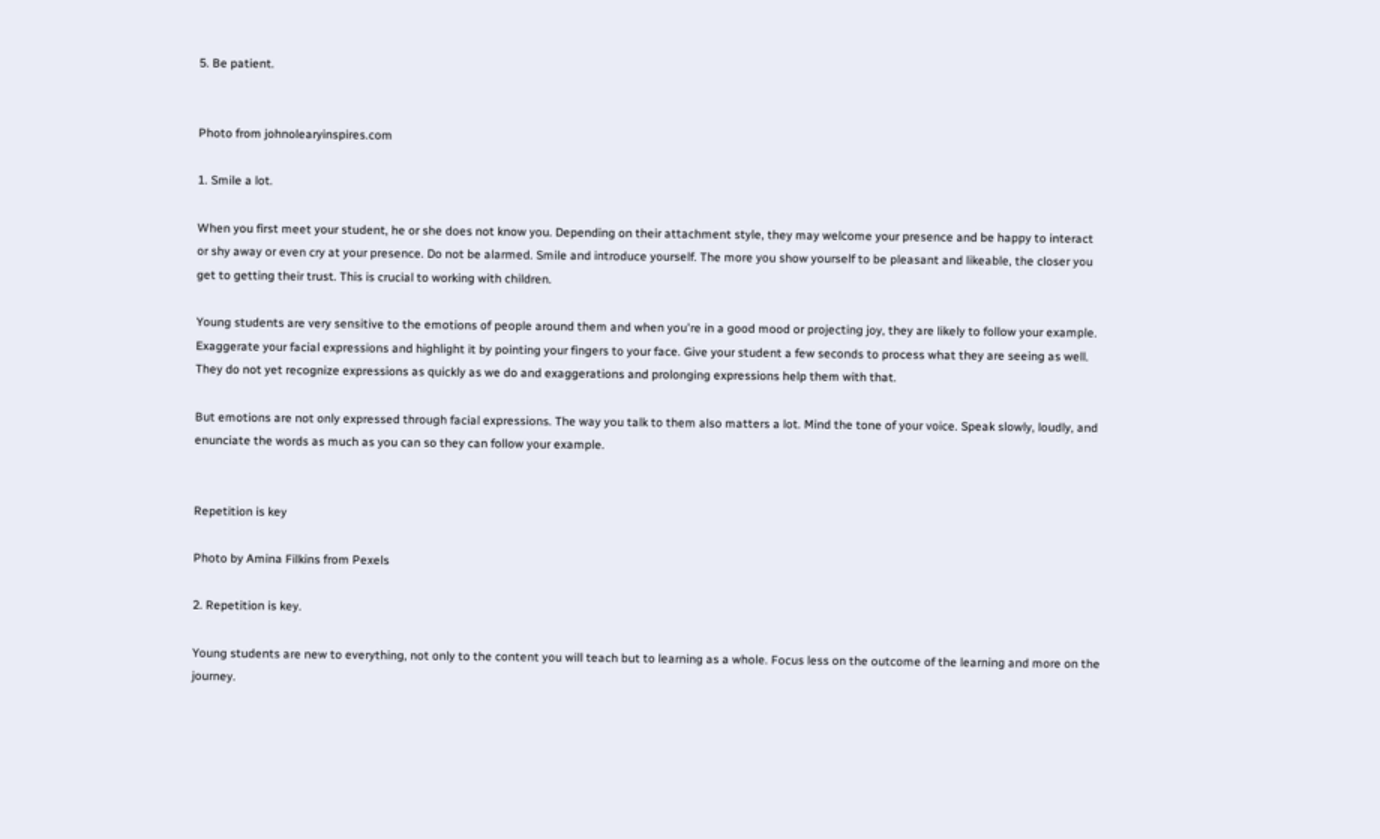5. Be patient.


Photo from johnolearyinspires.com

1. Smile a lot.

When you first meet your student, he or she does not know you. Depending on their attachment style, they may welcome your presence and be happy to interact or shy away or even cry at your presence. Do not be alarmed. Smile and introduce yourself. The more you show yourself to be pleasant and likeable, the closer you get to getting their trust. This is crucial to working with children.

Young students are very sensitive to the emotions of people around them and when you're in a good mood or projecting joy, they are likely to follow your example. Exaggerate your facial expressions and highlight it by pointing your fingers to your face. Give your student a few seconds to process what they are seeing as well. They do not yet recognize expressions as quickly as we do and exaggerations and prolonging expressions help them with that.

But emotions are not only expressed through facial expressions. The way you talk to them also matters a lot. Mind the tone of your voice. Speak slowly, loudly, and enunciate the words as much as you can so they can follow your example.


Repetition is key

Photo by Amina Filkins from Pexels

2. Repetition is key.

Young students are new to everything, not only to the content you will teach but to learning as a whole. Focus less on the outcome of the learning and more on the journey.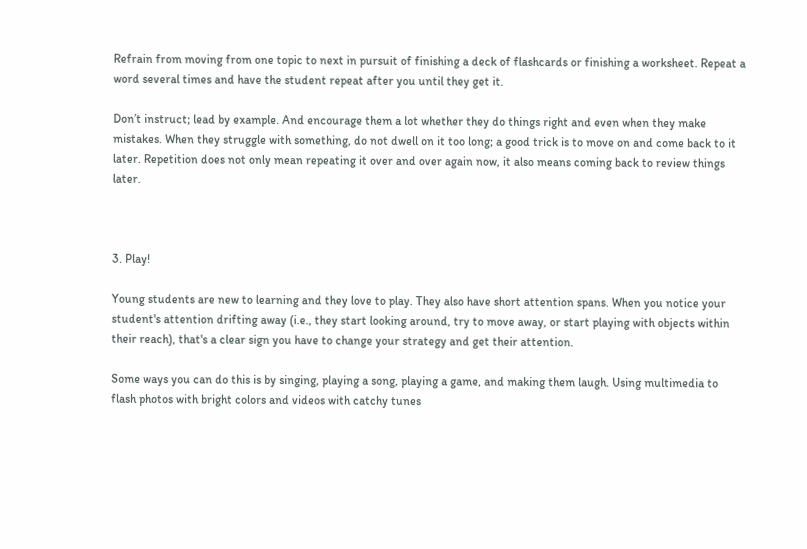Refrain from moving from one topic to next in pursuit of finishing a deck of flashcards or finishing a worksheet. Repeat a word several times and have the student repeat after you until they get it.

Don’t instruct; lead by example. And encourage them a lot whether they do things right and even when they make mistakes. When they struggle with something, do not dwell on it too long; a good trick is to move on and come back to it later. Repetition does not only mean repeating it over and over again now, it also means coming back to review things later.



3. Play!

Young students are new to learning and they love to play. They also have short attention spans. When you notice your student's attention drifting away (i.e., they start looking around, try to move away, or start playing with objects within their reach), that's a clear sign you have to change your strategy and get their attention.

Some ways you can do this is by singing, playing a song, playing a game, and making them laugh. Using multimedia to flash photos with bright colors and videos with catchy tunes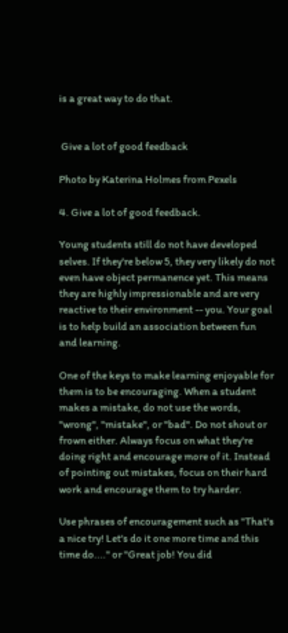is a great way to do that.


 Give a lot of good feedback

Photo by Katerina Holmes from Pexels

4. Give a lot of good feedback.

Young students still do not have developed selves. If they're below 5, they very likely do not even have object permanence yet. This means they are highly impressionable and are very reactive to their environment -- you. Your goal is to help build an association between fun and learning.

One of the keys to make learning enjoyable for them is to be encouraging. When a student makes a mistake, do not use the words, "wrong", "mistake", or "bad". Do not shout or frown either. Always focus on what they're doing right and encourage more of it. Instead of pointing out mistakes, focus on their hard work and encourage them to try harder.

Use phrases of encouragement such as "That's a nice try! Let's do it one more time and this time do...." or "Great job! You did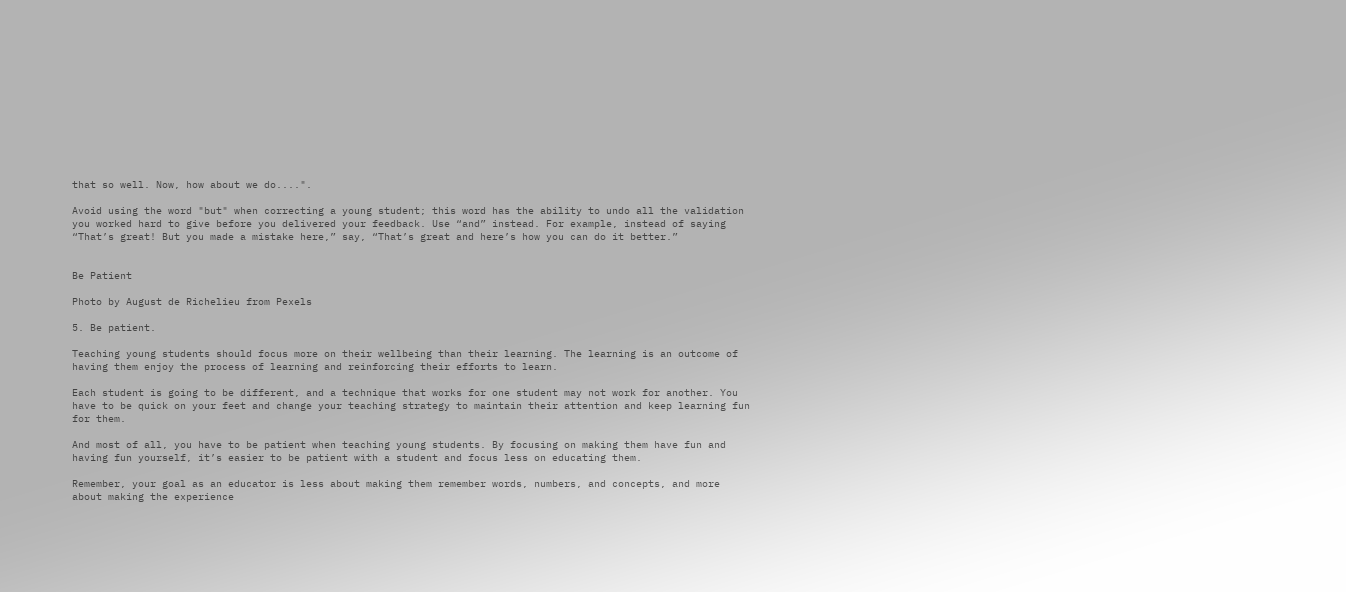that so well. Now, how about we do....".

Avoid using the word "but" when correcting a young student; this word has the ability to undo all the validation you worked hard to give before you delivered your feedback. Use “and” instead. For example, instead of saying “That’s great! But you made a mistake here,” say, “That’s great and here’s how you can do it better.”


Be Patient

Photo by August de Richelieu from Pexels

5. Be patient.

Teaching young students should focus more on their wellbeing than their learning. The learning is an outcome of having them enjoy the process of learning and reinforcing their efforts to learn.

Each student is going to be different, and a technique that works for one student may not work for another. You have to be quick on your feet and change your teaching strategy to maintain their attention and keep learning fun for them.

And most of all, you have to be patient when teaching young students. By focusing on making them have fun and having fun yourself, it’s easier to be patient with a student and focus less on educating them.

Remember, your goal as an educator is less about making them remember words, numbers, and concepts, and more about making the experience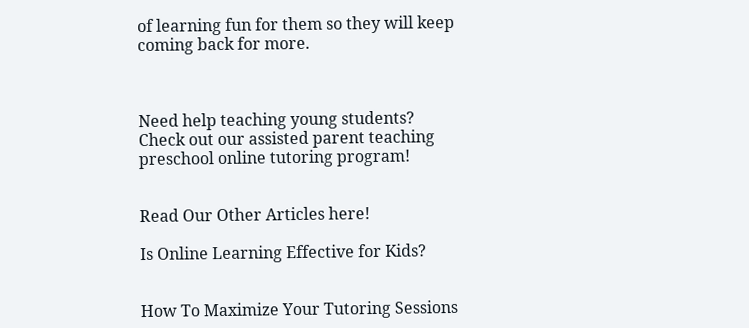of learning fun for them so they will keep coming back for more.



Need help teaching young students? Check out our assisted parent teaching preschool online tutoring program!


Read Our Other Articles here!

Is Online Learning Effective for Kids?


How To Maximize Your Tutoring Sessions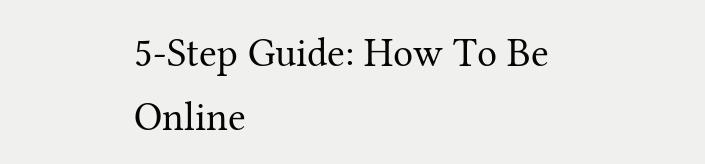5-Step Guide: How To Be Online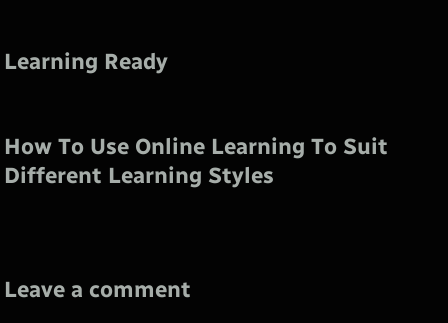Learning Ready


How To Use Online Learning To Suit Different Learning Styles



Leave a comment